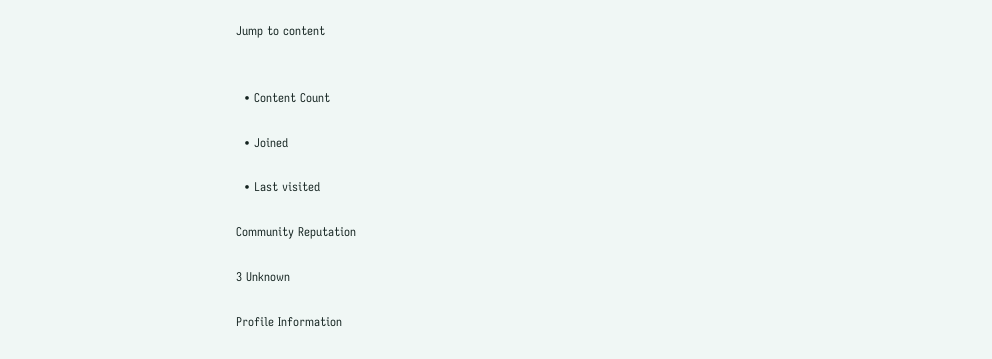Jump to content


  • Content Count

  • Joined

  • Last visited

Community Reputation

3 Unknown

Profile Information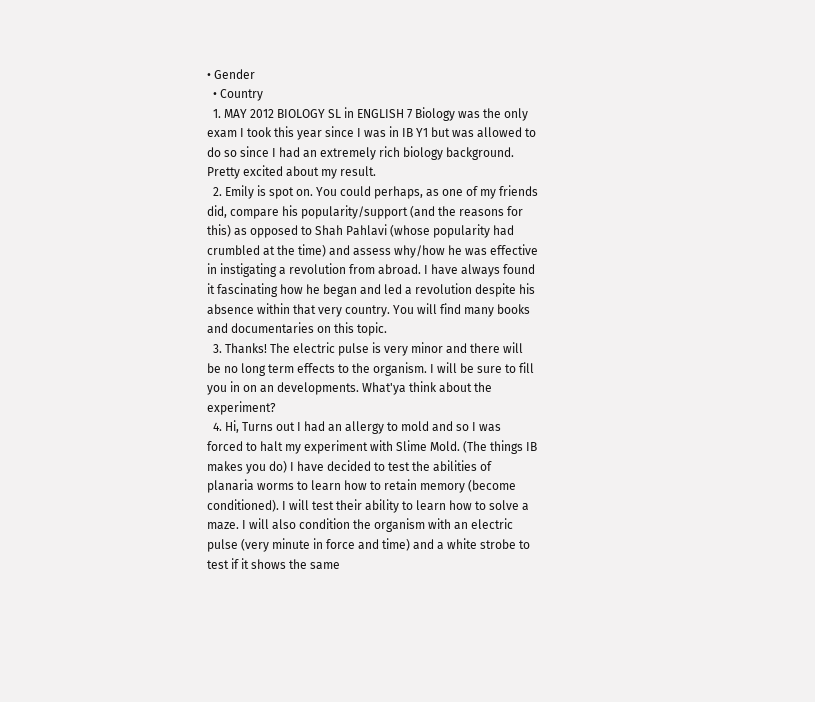• Gender
  • Country
  1. MAY 2012 BIOLOGY SL in ENGLISH 7 Biology was the only exam I took this year since I was in IB Y1 but was allowed to do so since I had an extremely rich biology background. Pretty excited about my result.
  2. Emily is spot on. You could perhaps, as one of my friends did, compare his popularity/support (and the reasons for this) as opposed to Shah Pahlavi (whose popularity had crumbled at the time) and assess why/how he was effective in instigating a revolution from abroad. I have always found it fascinating how he began and led a revolution despite his absence within that very country. You will find many books and documentaries on this topic.
  3. Thanks! The electric pulse is very minor and there will be no long term effects to the organism. I will be sure to fill you in on an developments. What'ya think about the experiment?
  4. Hi, Turns out I had an allergy to mold and so I was forced to halt my experiment with Slime Mold. (The things IB makes you do) I have decided to test the abilities of planaria worms to learn how to retain memory (become conditioned). I will test their ability to learn how to solve a maze. I will also condition the organism with an electric pulse (very minute in force and time) and a white strobe to test if it shows the same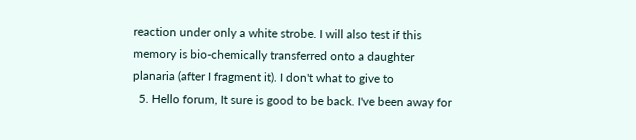reaction under only a white strobe. I will also test if this memory is bio-chemically transferred onto a daughter planaria (after I fragment it). I don't what to give to
  5. Hello forum, It sure is good to be back. I've been away for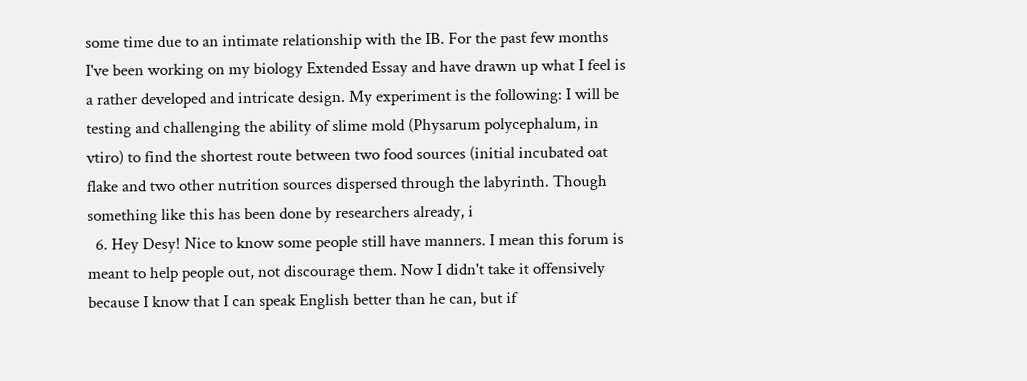some time due to an intimate relationship with the IB. For the past few months I've been working on my biology Extended Essay and have drawn up what I feel is a rather developed and intricate design. My experiment is the following: I will be testing and challenging the ability of slime mold (Physarum polycephalum, in vtiro) to find the shortest route between two food sources (initial incubated oat flake and two other nutrition sources dispersed through the labyrinth. Though something like this has been done by researchers already, i
  6. Hey Desy! Nice to know some people still have manners. I mean this forum is meant to help people out, not discourage them. Now I didn't take it offensively because I know that I can speak English better than he can, but if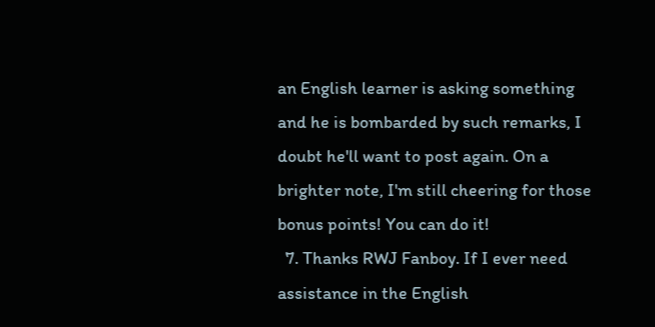an English learner is asking something and he is bombarded by such remarks, I doubt he'll want to post again. On a brighter note, I'm still cheering for those bonus points! You can do it!
  7. Thanks RWJ Fanboy. If I ever need assistance in the English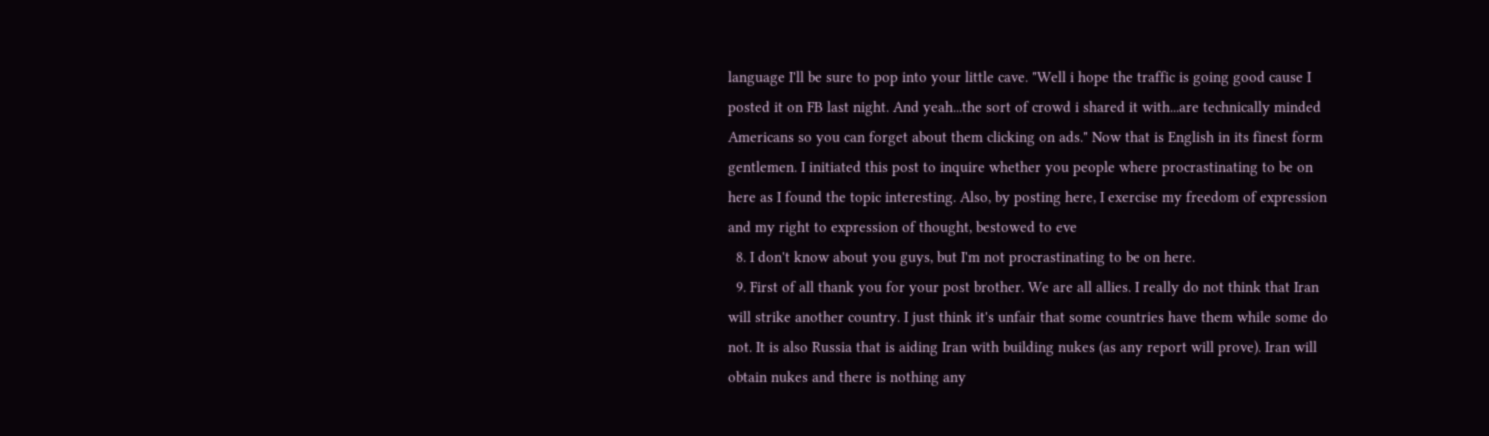language I'll be sure to pop into your little cave. "Well i hope the traffic is going good cause I posted it on FB last night. And yeah...the sort of crowd i shared it with...are technically minded Americans so you can forget about them clicking on ads." Now that is English in its finest form gentlemen. I initiated this post to inquire whether you people where procrastinating to be on here as I found the topic interesting. Also, by posting here, I exercise my freedom of expression and my right to expression of thought, bestowed to eve
  8. I don't know about you guys, but I'm not procrastinating to be on here.
  9. First of all thank you for your post brother. We are all allies. I really do not think that Iran will strike another country. I just think it's unfair that some countries have them while some do not. It is also Russia that is aiding Iran with building nukes (as any report will prove). Iran will obtain nukes and there is nothing any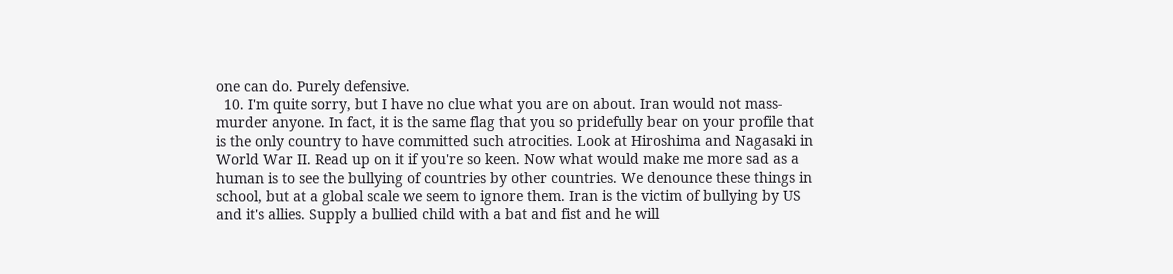one can do. Purely defensive.
  10. I'm quite sorry, but I have no clue what you are on about. Iran would not mass-murder anyone. In fact, it is the same flag that you so pridefully bear on your profile that is the only country to have committed such atrocities. Look at Hiroshima and Nagasaki in World War II. Read up on it if you're so keen. Now what would make me more sad as a human is to see the bullying of countries by other countries. We denounce these things in school, but at a global scale we seem to ignore them. Iran is the victim of bullying by US and it's allies. Supply a bullied child with a bat and fist and he will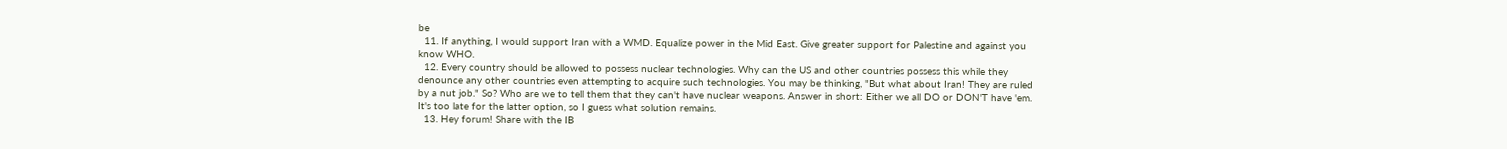be
  11. If anything, I would support Iran with a WMD. Equalize power in the Mid East. Give greater support for Palestine and against you know WHO.
  12. Every country should be allowed to possess nuclear technologies. Why can the US and other countries possess this while they denounce any other countries even attempting to acquire such technologies. You may be thinking, "But what about Iran! They are ruled by a nut job." So? Who are we to tell them that they can't have nuclear weapons. Answer in short: Either we all DO or DON'T have 'em. It's too late for the latter option, so I guess what solution remains.
  13. Hey forum! Share with the IB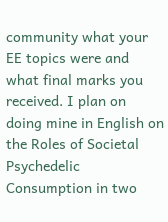community what your EE topics were and what final marks you received. I plan on doing mine in English on the Roles of Societal Psychedelic Consumption in two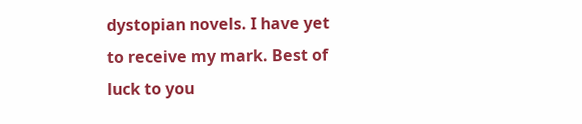dystopian novels. I have yet to receive my mark. Best of luck to you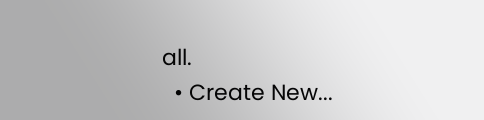all.
  • Create New...